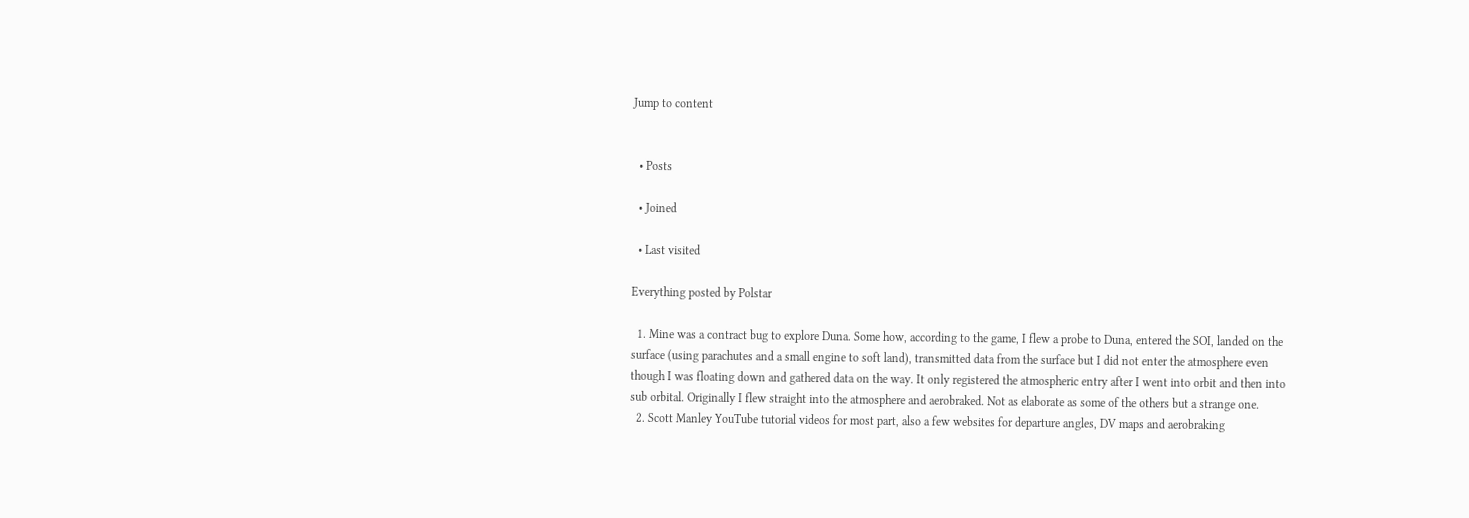Jump to content


  • Posts

  • Joined

  • Last visited

Everything posted by Polstar

  1. Mine was a contract bug to explore Duna. Some how, according to the game, I flew a probe to Duna, entered the SOI, landed on the surface (using parachutes and a small engine to soft land), transmitted data from the surface but I did not enter the atmosphere even though I was floating down and gathered data on the way. It only registered the atmospheric entry after I went into orbit and then into sub orbital. Originally I flew straight into the atmosphere and aerobraked. Not as elaborate as some of the others but a strange one.
  2. Scott Manley YouTube tutorial videos for most part, also a few websites for departure angles, DV maps and aerobraking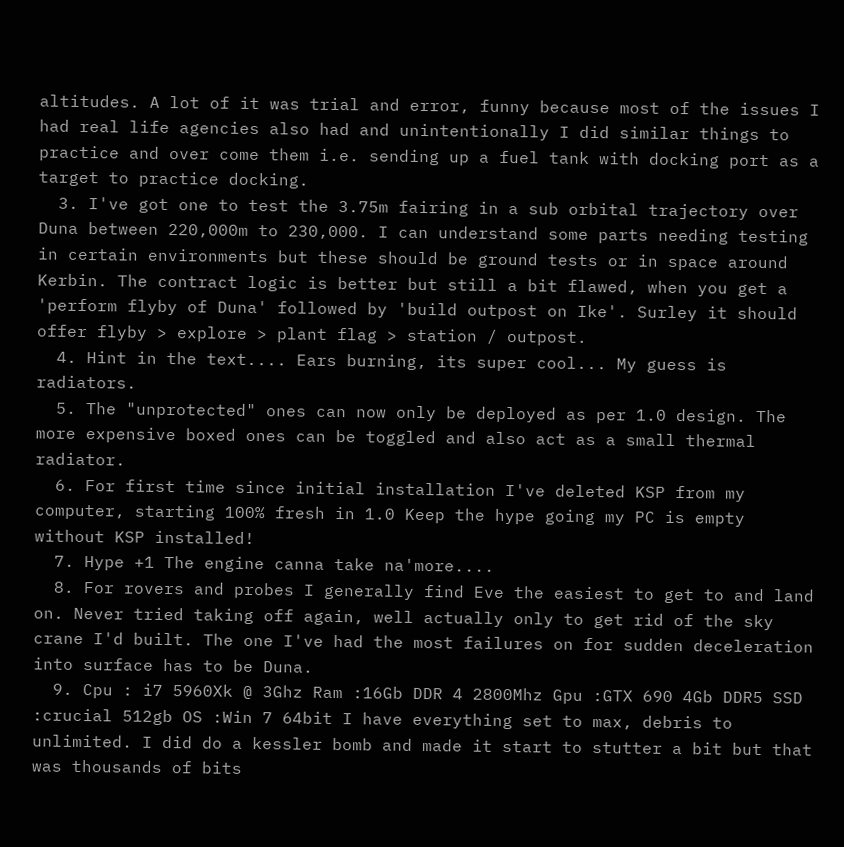altitudes. A lot of it was trial and error, funny because most of the issues I had real life agencies also had and unintentionally I did similar things to practice and over come them i.e. sending up a fuel tank with docking port as a target to practice docking.
  3. I've got one to test the 3.75m fairing in a sub orbital trajectory over Duna between 220,000m to 230,000. I can understand some parts needing testing in certain environments but these should be ground tests or in space around Kerbin. The contract logic is better but still a bit flawed, when you get a 'perform flyby of Duna' followed by 'build outpost on Ike'. Surley it should offer flyby > explore > plant flag > station / outpost.
  4. Hint in the text.... Ears burning, its super cool... My guess is radiators.
  5. The "unprotected" ones can now only be deployed as per 1.0 design. The more expensive boxed ones can be toggled and also act as a small thermal radiator.
  6. For first time since initial installation I've deleted KSP from my computer, starting 100% fresh in 1.0 Keep the hype going my PC is empty without KSP installed!
  7. Hype +1 The engine canna take na'more....
  8. For rovers and probes I generally find Eve the easiest to get to and land on. Never tried taking off again, well actually only to get rid of the sky crane I'd built. The one I've had the most failures on for sudden deceleration into surface has to be Duna.
  9. Cpu : i7 5960Xk @ 3Ghz Ram :16Gb DDR 4 2800Mhz Gpu :GTX 690 4Gb DDR5 SSD :crucial 512gb OS :Win 7 64bit I have everything set to max, debris to unlimited. I did do a kessler bomb and made it start to stutter a bit but that was thousands of bits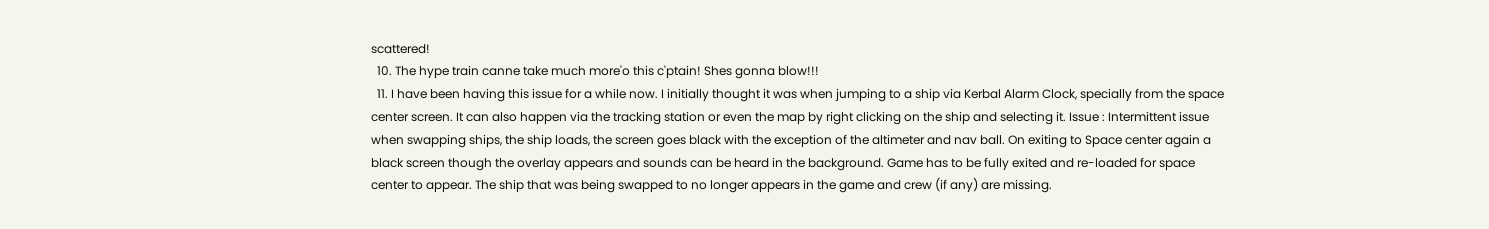scattered!
  10. The hype train canne take much more'o this c'ptain! Shes gonna blow!!!
  11. I have been having this issue for a while now. I initially thought it was when jumping to a ship via Kerbal Alarm Clock, specially from the space center screen. It can also happen via the tracking station or even the map by right clicking on the ship and selecting it. Issue : Intermittent issue when swapping ships, the ship loads, the screen goes black with the exception of the altimeter and nav ball. On exiting to Space center again a black screen though the overlay appears and sounds can be heard in the background. Game has to be fully exited and re-loaded for space center to appear. The ship that was being swapped to no longer appears in the game and crew (if any) are missing.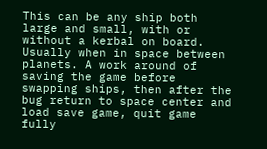This can be any ship both large and small, with or without a kerbal on board. Usually when in space between planets. A work around of saving the game before swapping ships, then after the bug return to space center and load save game, quit game fully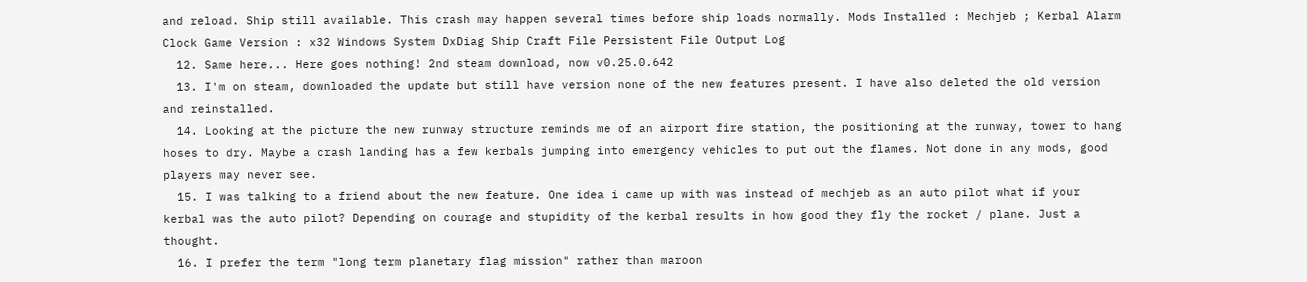and reload. Ship still available. This crash may happen several times before ship loads normally. Mods Installed : Mechjeb ; Kerbal Alarm Clock Game Version : x32 Windows System DxDiag Ship Craft File Persistent File Output Log
  12. Same here... Here goes nothing! 2nd steam download, now v0.25.0.642
  13. I'm on steam, downloaded the update but still have version none of the new features present. I have also deleted the old version and reinstalled.
  14. Looking at the picture the new runway structure reminds me of an airport fire station, the positioning at the runway, tower to hang hoses to dry. Maybe a crash landing has a few kerbals jumping into emergency vehicles to put out the flames. Not done in any mods, good players may never see.
  15. I was talking to a friend about the new feature. One idea i came up with was instead of mechjeb as an auto pilot what if your kerbal was the auto pilot? Depending on courage and stupidity of the kerbal results in how good they fly the rocket / plane. Just a thought.
  16. I prefer the term "long term planetary flag mission" rather than maroon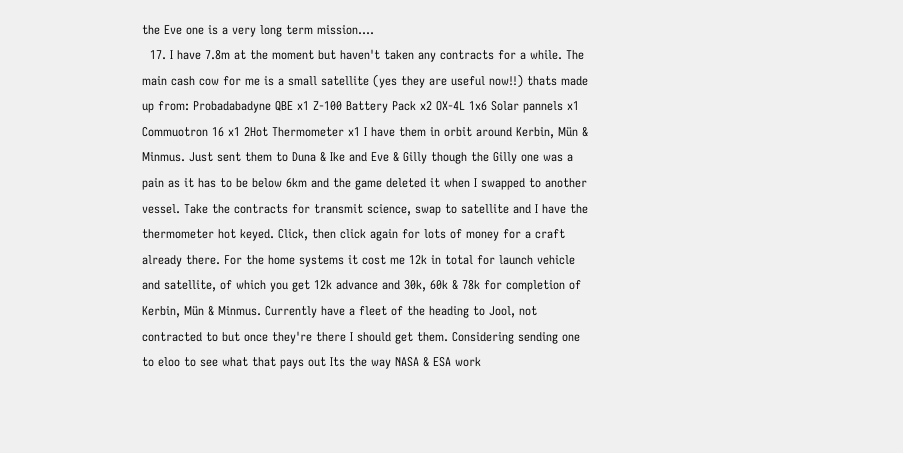the Eve one is a very long term mission....
  17. I have 7.8m at the moment but haven't taken any contracts for a while. The main cash cow for me is a small satellite (yes they are useful now!!) thats made up from: Probadabadyne QBE x1 Z-100 Battery Pack x2 OX-4L 1x6 Solar pannels x1 Commuotron 16 x1 2Hot Thermometer x1 I have them in orbit around Kerbin, Mün & Minmus. Just sent them to Duna & Ike and Eve & Gilly though the Gilly one was a pain as it has to be below 6km and the game deleted it when I swapped to another vessel. Take the contracts for transmit science, swap to satellite and I have the thermometer hot keyed. Click, then click again for lots of money for a craft already there. For the home systems it cost me 12k in total for launch vehicle and satellite, of which you get 12k advance and 30k, 60k & 78k for completion of Kerbin, Mün & Minmus. Currently have a fleet of the heading to Jool, not contracted to but once they're there I should get them. Considering sending one to eloo to see what that pays out Its the way NASA & ESA work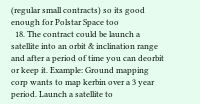(regular small contracts) so its good enough for Polstar Space too
  18. The contract could be launch a satellite into an orbit & inclination range and after a period of time you can deorbit or keep it. Example: Ground mapping corp wants to map kerbin over a 3 year period. Launch a satellite to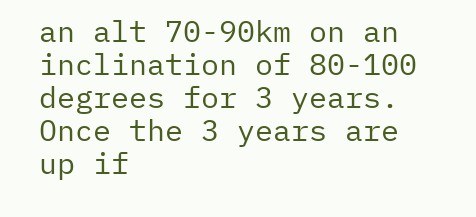an alt 70-90km on an inclination of 80-100 degrees for 3 years. Once the 3 years are up if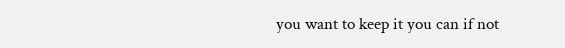you want to keep it you can if not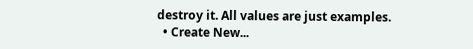destroy it. All values are just examples.
  • Create New...